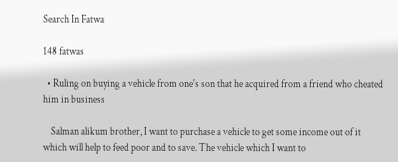Search In Fatwa

148 fatwas

  • Ruling on buying a vehicle from one's son that he acquired from a friend who cheated him in business

    Salman alikum brother, I want to purchase a vehicle to get some income out of it which will help to feed poor and to save. The vehicle which I want to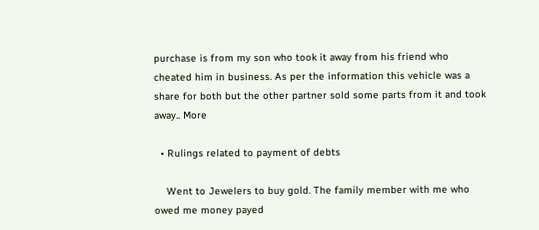purchase is from my son who took it away from his friend who cheated him in business. As per the information this vehicle was a share for both but the other partner sold some parts from it and took away.. More

  • Rulings related to payment of debts

    Went to Jewelers to buy gold. The family member with me who owed me money payed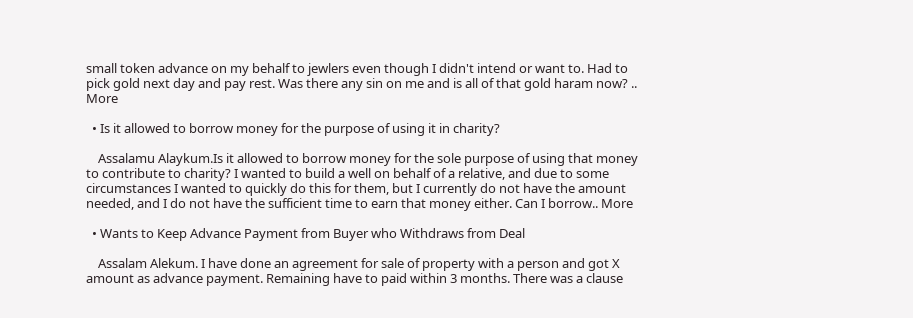small token advance on my behalf to jewlers even though I didn't intend or want to. Had to pick gold next day and pay rest. Was there any sin on me and is all of that gold haram now? .. More

  • Is it allowed to borrow money for the purpose of using it in charity?

    Assalamu Alaykum.Is it allowed to borrow money for the sole purpose of using that money to contribute to charity? I wanted to build a well on behalf of a relative, and due to some circumstances I wanted to quickly do this for them, but I currently do not have the amount needed, and I do not have the sufficient time to earn that money either. Can I borrow.. More

  • Wants to Keep Advance Payment from Buyer who Withdraws from Deal

    Assalam Alekum. I have done an agreement for sale of property with a person and got X amount as advance payment. Remaining have to paid within 3 months. There was a clause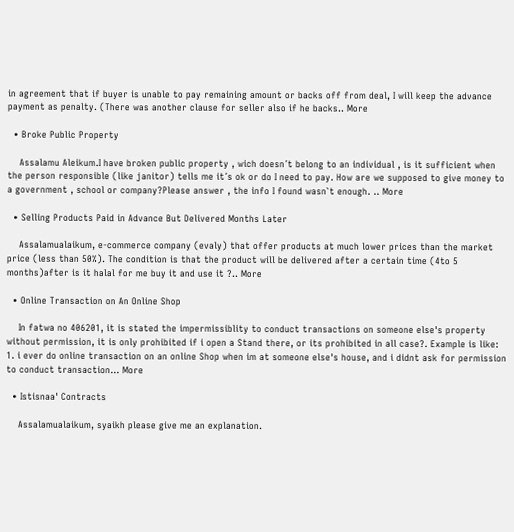in agreement that if buyer is unable to pay remaining amount or backs off from deal, I will keep the advance payment as penalty. (There was another clause for seller also if he backs.. More

  • Broke Public Property

    Assalamu Aleikum.I have broken public property , wich doesn´t belong to an individual , is it sufficient when the person responsible (like janitor) tells me it´s ok or do I need to pay. How are we supposed to give money to a government , school or company?Please answer , the info I found wasn`t enough. .. More

  • Selling Products Paid in Advance But Delivered Months Later

    Assalamualaikum, e-commerce company (evaly) that offer products at much lower prices than the market price (less than 50%). The condition is that the product will be delivered after a certain time (4to 5 months)after is it halal for me buy it and use it ?.. More

  • Online Transaction on An Online Shop

    In fatwa no 406201, it is stated the impermissiblity to conduct transactions on someone else's property without permission, it is only prohibited if i open a Stand there, or its prohibited in all case?. Example is like: 1. i ever do online transaction on an online Shop when im at someone else's house, and i didnt ask for permission to conduct transaction... More

  • Istisnaa' Contracts

    Assalamualaikum, syaikh please give me an explanation.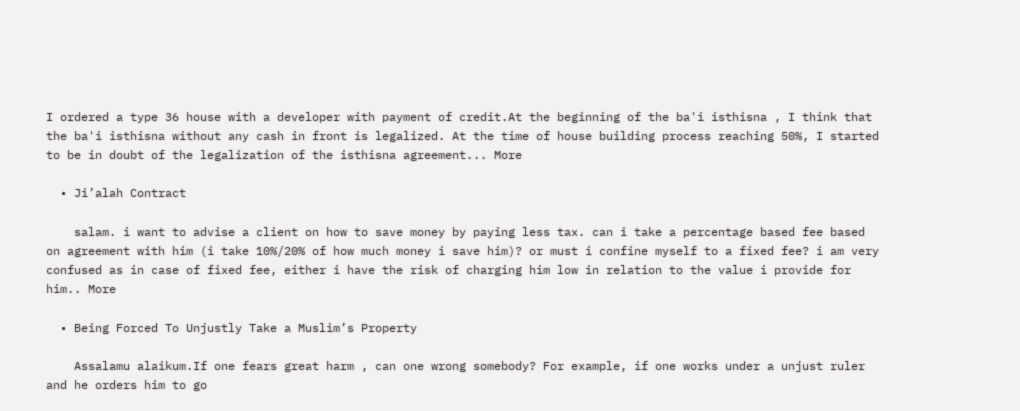I ordered a type 36 house with a developer with payment of credit.At the beginning of the ba'i isthisna , I think that the ba'i isthisna without any cash in front is legalized. At the time of house building process reaching 50%, I started to be in doubt of the legalization of the isthisna agreement... More

  • Ji’alah Contract

    salam. i want to advise a client on how to save money by paying less tax. can i take a percentage based fee based on agreement with him (i take 10%/20% of how much money i save him)? or must i confine myself to a fixed fee? i am very confused as in case of fixed fee, either i have the risk of charging him low in relation to the value i provide for him.. More

  • Being Forced To Unjustly Take a Muslim’s Property

    Assalamu alaikum.If one fears great harm , can one wrong somebody? For example, if one works under a unjust ruler and he orders him to go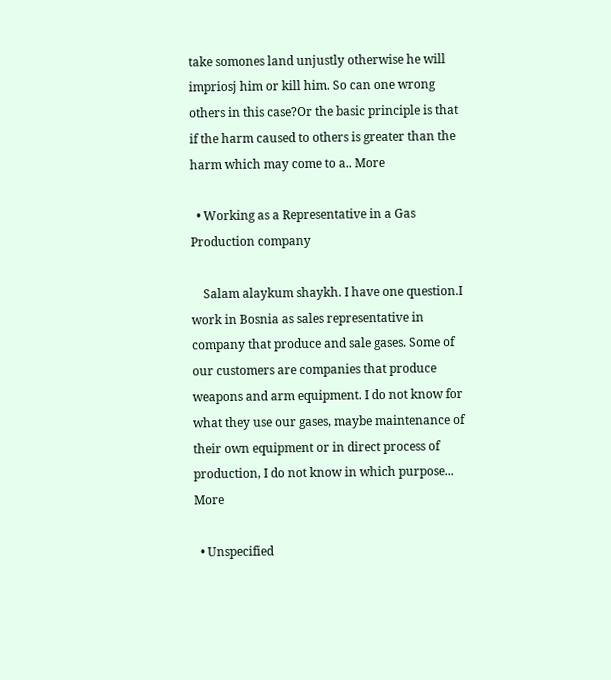take somones land unjustly otherwise he will impriosj him or kill him. So can one wrong others in this case?Or the basic principle is that if the harm caused to others is greater than the harm which may come to a.. More

  • Working as a Representative in a Gas Production company

    Salam alaykum shaykh. I have one question.I work in Bosnia as sales representative in company that produce and sale gases. Some of our customers are companies that produce weapons and arm equipment. I do not know for what they use our gases, maybe maintenance of their own equipment or in direct process of production, I do not know in which purpose... More

  • Unspecified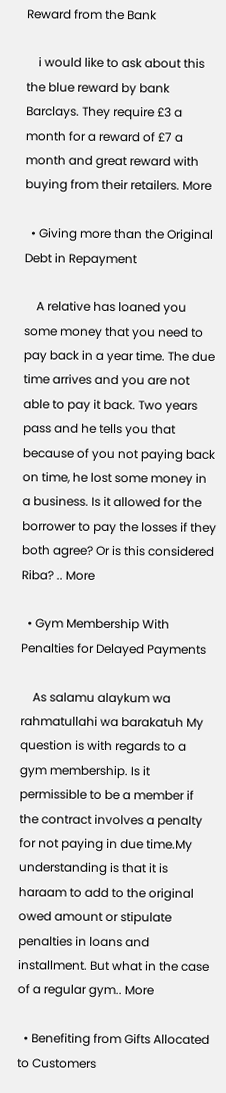Reward from the Bank

    i would like to ask about this the blue reward by bank Barclays. They require £3 a month for a reward of £7 a month and great reward with buying from their retailers. More

  • Giving more than the Original Debt in Repayment

    A relative has loaned you some money that you need to pay back in a year time. The due time arrives and you are not able to pay it back. Two years pass and he tells you that because of you not paying back on time, he lost some money in a business. Is it allowed for the borrower to pay the losses if they both agree? Or is this considered Riba? .. More

  • Gym Membership With Penalties for Delayed Payments

    As salamu alaykum wa rahmatullahi wa barakatuh My question is with regards to a gym membership. Is it permissible to be a member if the contract involves a penalty for not paying in due time.My understanding is that it is haraam to add to the original owed amount or stipulate penalties in loans and installment. But what in the case of a regular gym.. More

  • Benefiting from Gifts Allocated to Customers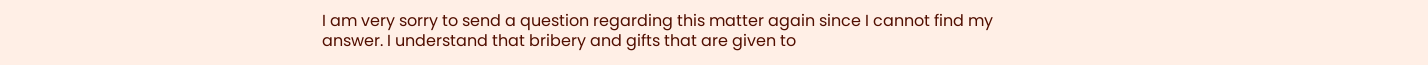I am very sorry to send a question regarding this matter again since I cannot find my answer. I understand that bribery and gifts that are given to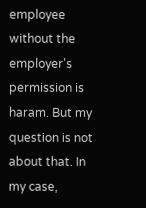employee without the employer's permission is haram. But my question is not about that. In my case,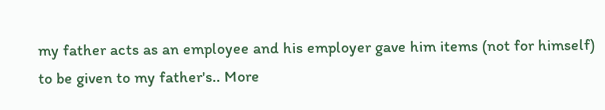my father acts as an employee and his employer gave him items (not for himself) to be given to my father's.. More